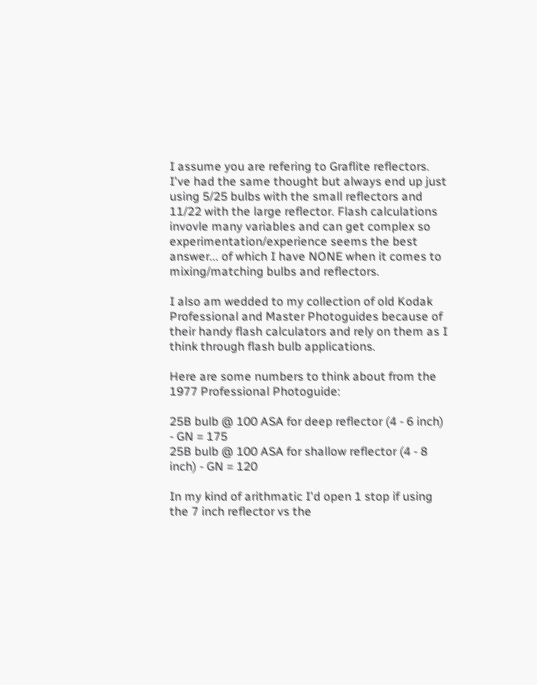I assume you are refering to Graflite reflectors. I've had the same thought but always end up just using 5/25 bulbs with the small reflectors and 11/22 with the large reflector. Flash calculations invovle many variables and can get complex so experimentation/experience seems the best answer... of which I have NONE when it comes to mixing/matching bulbs and reflectors.

I also am wedded to my collection of old Kodak Professional and Master Photoguides because of their handy flash calculators and rely on them as I think through flash bulb applications.

Here are some numbers to think about from the 1977 Professional Photoguide:

25B bulb @ 100 ASA for deep reflector (4 - 6 inch) - GN = 175
25B bulb @ 100 ASA for shallow reflector (4 - 8 inch) - GN = 120

In my kind of arithmatic I'd open 1 stop if using the 7 inch reflector vs the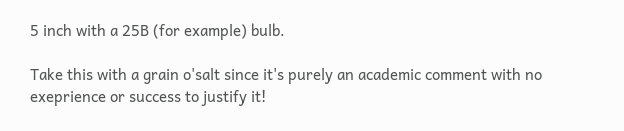5 inch with a 25B (for example) bulb.

Take this with a grain o'salt since it's purely an academic comment with no exeprience or success to justify it!